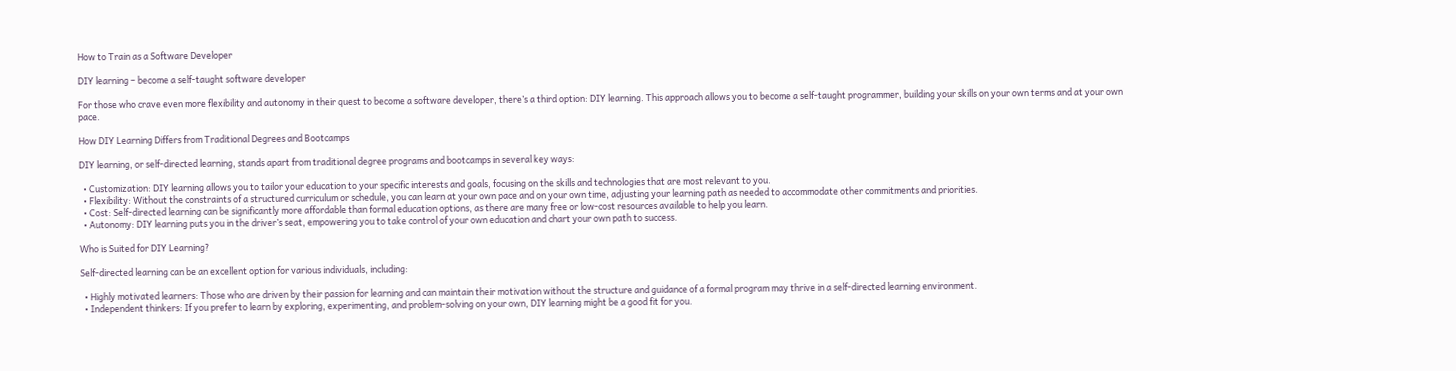How to Train as a Software Developer

DIY learning – become a self-taught software developer

For those who crave even more flexibility and autonomy in their quest to become a software developer, there’s a third option: DIY learning. This approach allows you to become a self-taught programmer, building your skills on your own terms and at your own pace.

How DIY Learning Differs from Traditional Degrees and Bootcamps

DIY learning, or self-directed learning, stands apart from traditional degree programs and bootcamps in several key ways:

  • Customization: DIY learning allows you to tailor your education to your specific interests and goals, focusing on the skills and technologies that are most relevant to you.
  • Flexibility: Without the constraints of a structured curriculum or schedule, you can learn at your own pace and on your own time, adjusting your learning path as needed to accommodate other commitments and priorities.
  • Cost: Self-directed learning can be significantly more affordable than formal education options, as there are many free or low-cost resources available to help you learn.
  • Autonomy: DIY learning puts you in the driver’s seat, empowering you to take control of your own education and chart your own path to success.

Who is Suited for DIY Learning?

Self-directed learning can be an excellent option for various individuals, including:

  • Highly motivated learners: Those who are driven by their passion for learning and can maintain their motivation without the structure and guidance of a formal program may thrive in a self-directed learning environment.
  • Independent thinkers: If you prefer to learn by exploring, experimenting, and problem-solving on your own, DIY learning might be a good fit for you.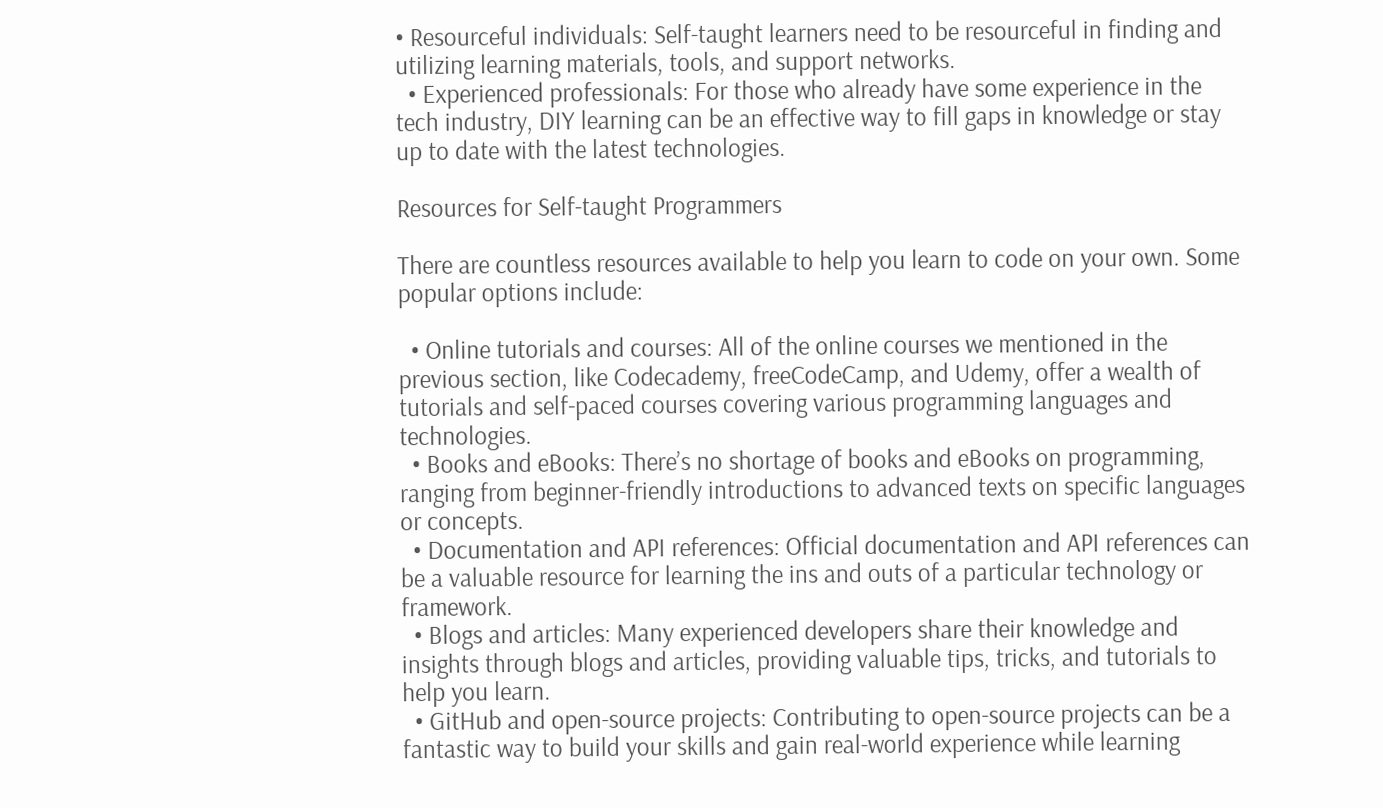• Resourceful individuals: Self-taught learners need to be resourceful in finding and utilizing learning materials, tools, and support networks.
  • Experienced professionals: For those who already have some experience in the tech industry, DIY learning can be an effective way to fill gaps in knowledge or stay up to date with the latest technologies.

Resources for Self-taught Programmers

There are countless resources available to help you learn to code on your own. Some popular options include:

  • Online tutorials and courses: All of the online courses we mentioned in the previous section, like Codecademy, freeCodeCamp, and Udemy, offer a wealth of tutorials and self-paced courses covering various programming languages and technologies.
  • Books and eBooks: There’s no shortage of books and eBooks on programming, ranging from beginner-friendly introductions to advanced texts on specific languages or concepts.
  • Documentation and API references: Official documentation and API references can be a valuable resource for learning the ins and outs of a particular technology or framework.
  • Blogs and articles: Many experienced developers share their knowledge and insights through blogs and articles, providing valuable tips, tricks, and tutorials to help you learn.
  • GitHub and open-source projects: Contributing to open-source projects can be a fantastic way to build your skills and gain real-world experience while learning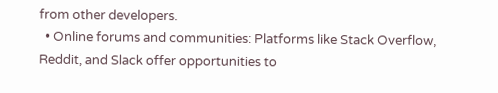from other developers.
  • Online forums and communities: Platforms like Stack Overflow, Reddit, and Slack offer opportunities to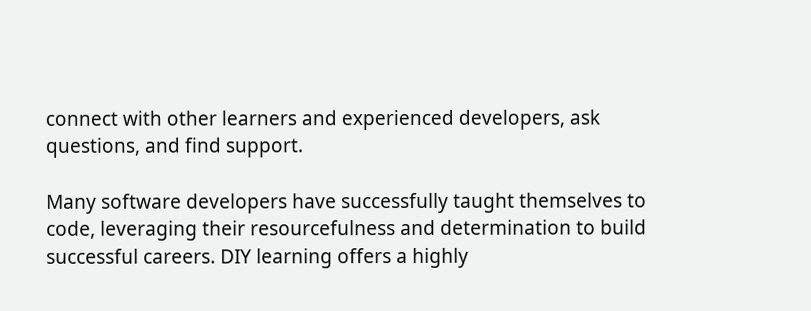connect with other learners and experienced developers, ask questions, and find support.

Many software developers have successfully taught themselves to code, leveraging their resourcefulness and determination to build successful careers. DIY learning offers a highly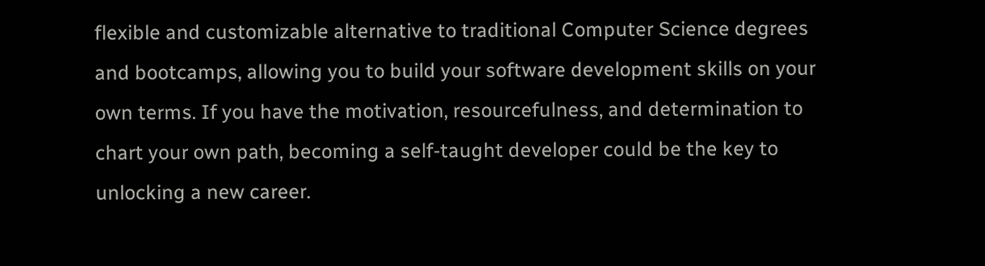flexible and customizable alternative to traditional Computer Science degrees and bootcamps, allowing you to build your software development skills on your own terms. If you have the motivation, resourcefulness, and determination to chart your own path, becoming a self-taught developer could be the key to unlocking a new career.